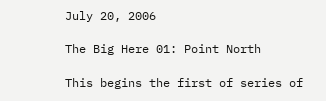July 20, 2006

The Big Here 01: Point North

This begins the first of series of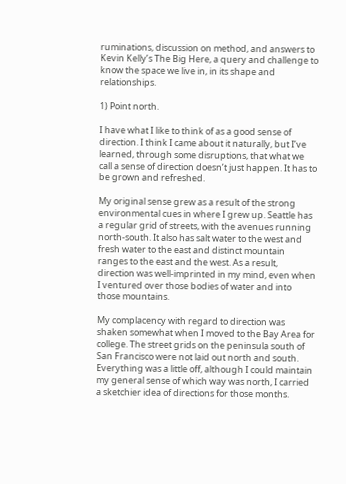ruminations, discussion on method, and answers to Kevin Kelly’s The Big Here, a query and challenge to know the space we live in, in its shape and relationships.

1) Point north.

I have what I like to think of as a good sense of direction. I think I came about it naturally, but I’ve learned, through some disruptions, that what we call a sense of direction doesn’t just happen. It has to be grown and refreshed.

My original sense grew as a result of the strong environmental cues in where I grew up. Seattle has a regular grid of streets, with the avenues running north-south. It also has salt water to the west and fresh water to the east and distinct mountain ranges to the east and the west. As a result, direction was well-imprinted in my mind, even when I ventured over those bodies of water and into those mountains.

My complacency with regard to direction was shaken somewhat when I moved to the Bay Area for college. The street grids on the peninsula south of San Francisco were not laid out north and south. Everything was a little off, although I could maintain my general sense of which way was north, I carried a sketchier idea of directions for those months.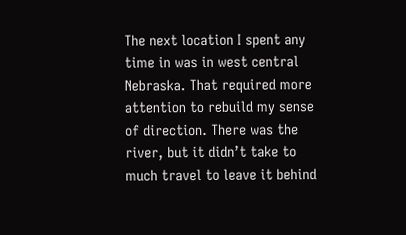The next location I spent any time in was in west central Nebraska. That required more attention to rebuild my sense of direction. There was the river, but it didn’t take to much travel to leave it behind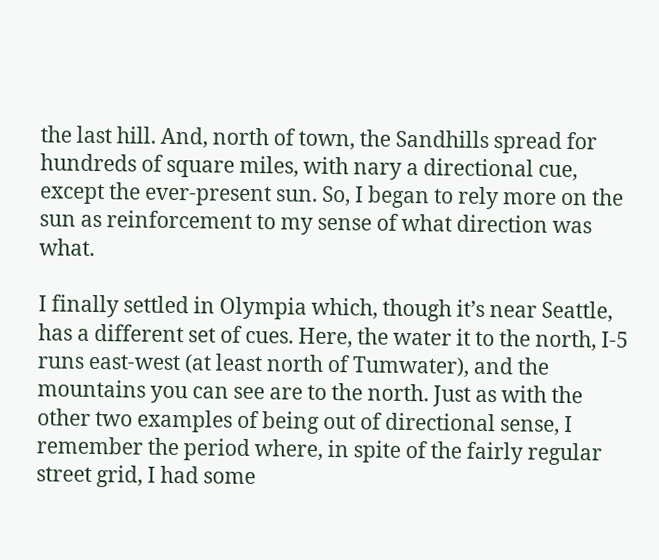the last hill. And, north of town, the Sandhills spread for hundreds of square miles, with nary a directional cue, except the ever-present sun. So, I began to rely more on the sun as reinforcement to my sense of what direction was what.

I finally settled in Olympia which, though it’s near Seattle, has a different set of cues. Here, the water it to the north, I-5 runs east-west (at least north of Tumwater), and the mountains you can see are to the north. Just as with the other two examples of being out of directional sense, I remember the period where, in spite of the fairly regular street grid, I had some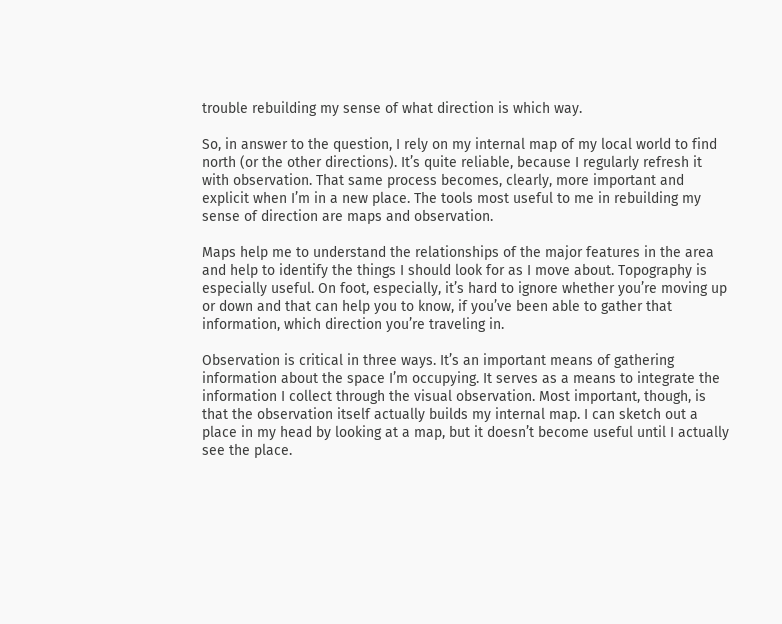trouble rebuilding my sense of what direction is which way.

So, in answer to the question, I rely on my internal map of my local world to find north (or the other directions). It’s quite reliable, because I regularly refresh it with observation. That same process becomes, clearly, more important and explicit when I’m in a new place. The tools most useful to me in rebuilding my sense of direction are maps and observation.

Maps help me to understand the relationships of the major features in the area and help to identify the things I should look for as I move about. Topography is especially useful. On foot, especially, it’s hard to ignore whether you’re moving up or down and that can help you to know, if you’ve been able to gather that information, which direction you’re traveling in.

Observation is critical in three ways. It’s an important means of gathering information about the space I’m occupying. It serves as a means to integrate the information I collect through the visual observation. Most important, though, is that the observation itself actually builds my internal map. I can sketch out a place in my head by looking at a map, but it doesn’t become useful until I actually see the place.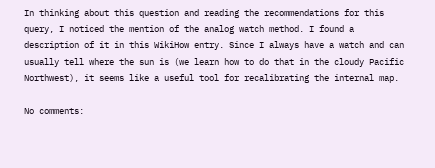In thinking about this question and reading the recommendations for this query, I noticed the mention of the analog watch method. I found a description of it in this WikiHow entry. Since I always have a watch and can usually tell where the sun is (we learn how to do that in the cloudy Pacific Northwest), it seems like a useful tool for recalibrating the internal map.

No comments: